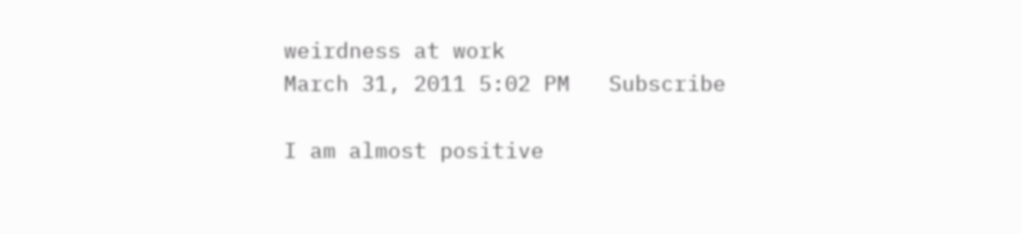weirdness at work
March 31, 2011 5:02 PM   Subscribe

I am almost positive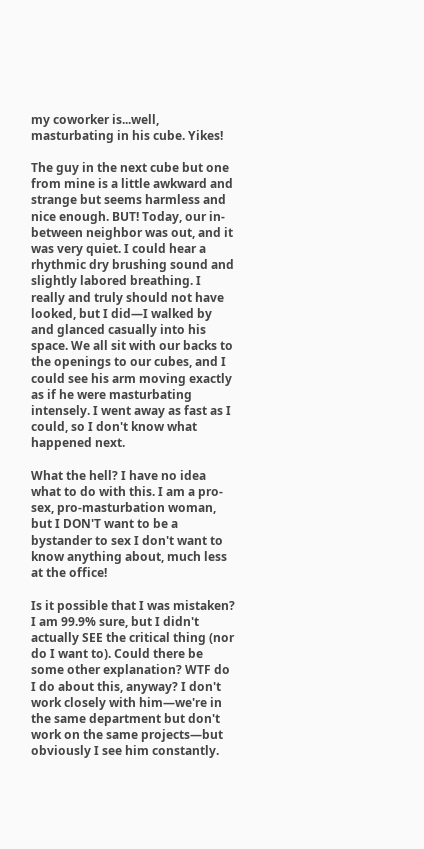my coworker is...well, masturbating in his cube. Yikes!

The guy in the next cube but one from mine is a little awkward and strange but seems harmless and nice enough. BUT! Today, our in-between neighbor was out, and it was very quiet. I could hear a rhythmic dry brushing sound and slightly labored breathing. I really and truly should not have looked, but I did—I walked by and glanced casually into his space. We all sit with our backs to the openings to our cubes, and I could see his arm moving exactly as if he were masturbating intensely. I went away as fast as I could, so I don't know what happened next.

What the hell? I have no idea what to do with this. I am a pro-sex, pro-masturbation woman, but I DON'T want to be a bystander to sex I don't want to know anything about, much less at the office!

Is it possible that I was mistaken? I am 99.9% sure, but I didn't actually SEE the critical thing (nor do I want to). Could there be some other explanation? WTF do I do about this, anyway? I don't work closely with him—we're in the same department but don't work on the same projects—but obviously I see him constantly.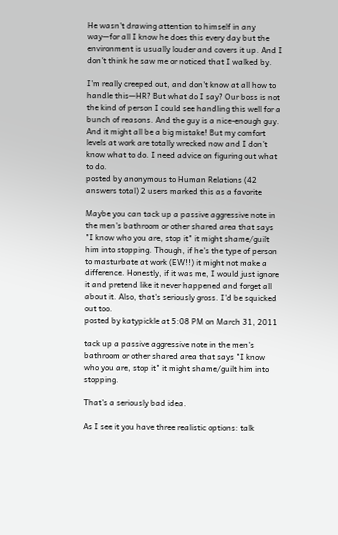He wasn't drawing attention to himself in any way—for all I know he does this every day but the environment is usually louder and covers it up. And I don't think he saw me or noticed that I walked by.

I'm really creeped out, and don't know at all how to handle this—HR? But what do I say? Our boss is not the kind of person I could see handling this well for a bunch of reasons. And the guy is a nice-enough guy. And it might all be a big mistake! But my comfort levels at work are totally wrecked now and I don't know what to do. I need advice on figuring out what to do.
posted by anonymous to Human Relations (42 answers total) 2 users marked this as a favorite

Maybe you can tack up a passive aggressive note in the men's bathroom or other shared area that says "I know who you are, stop it" it might shame/guilt him into stopping. Though, if he's the type of person to masturbate at work (EW!!) it might not make a difference. Honestly, if it was me, I would just ignore it and pretend like it never happened and forget all about it. Also, that's seriously gross. I'd be squicked out too.
posted by katypickle at 5:08 PM on March 31, 2011

tack up a passive aggressive note in the men's bathroom or other shared area that says "I know who you are, stop it" it might shame/guilt him into stopping.

That's a seriously bad idea.

As I see it you have three realistic options: talk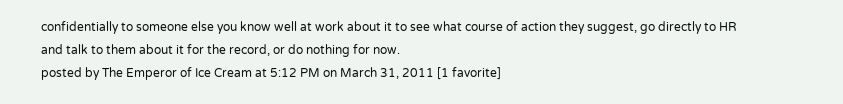confidentially to someone else you know well at work about it to see what course of action they suggest, go directly to HR and talk to them about it for the record, or do nothing for now.
posted by The Emperor of Ice Cream at 5:12 PM on March 31, 2011 [1 favorite]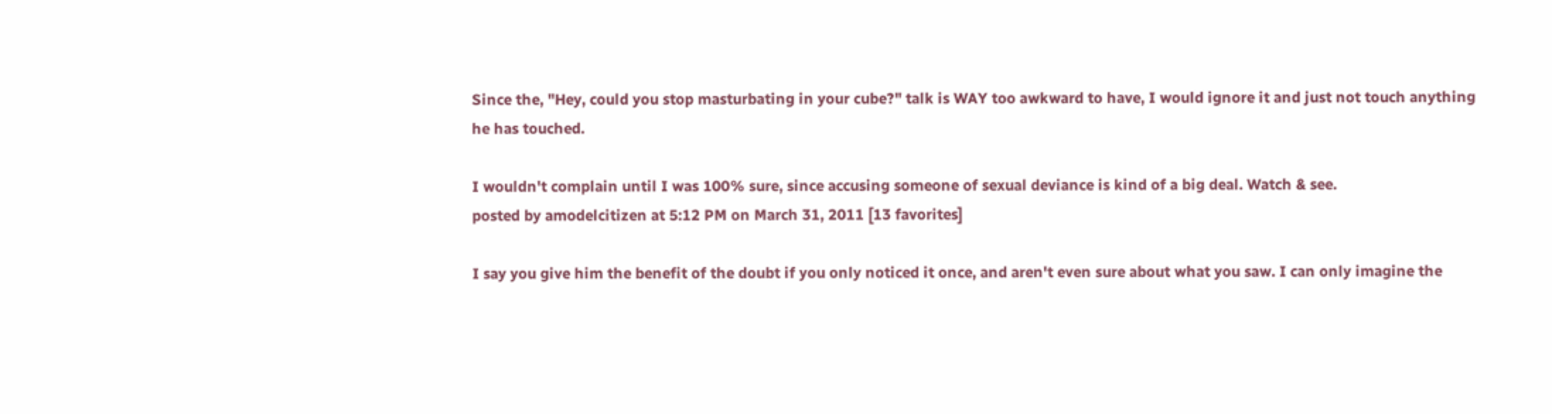Since the, "Hey, could you stop masturbating in your cube?" talk is WAY too awkward to have, I would ignore it and just not touch anything he has touched.

I wouldn't complain until I was 100% sure, since accusing someone of sexual deviance is kind of a big deal. Watch & see.
posted by amodelcitizen at 5:12 PM on March 31, 2011 [13 favorites]

I say you give him the benefit of the doubt if you only noticed it once, and aren't even sure about what you saw. I can only imagine the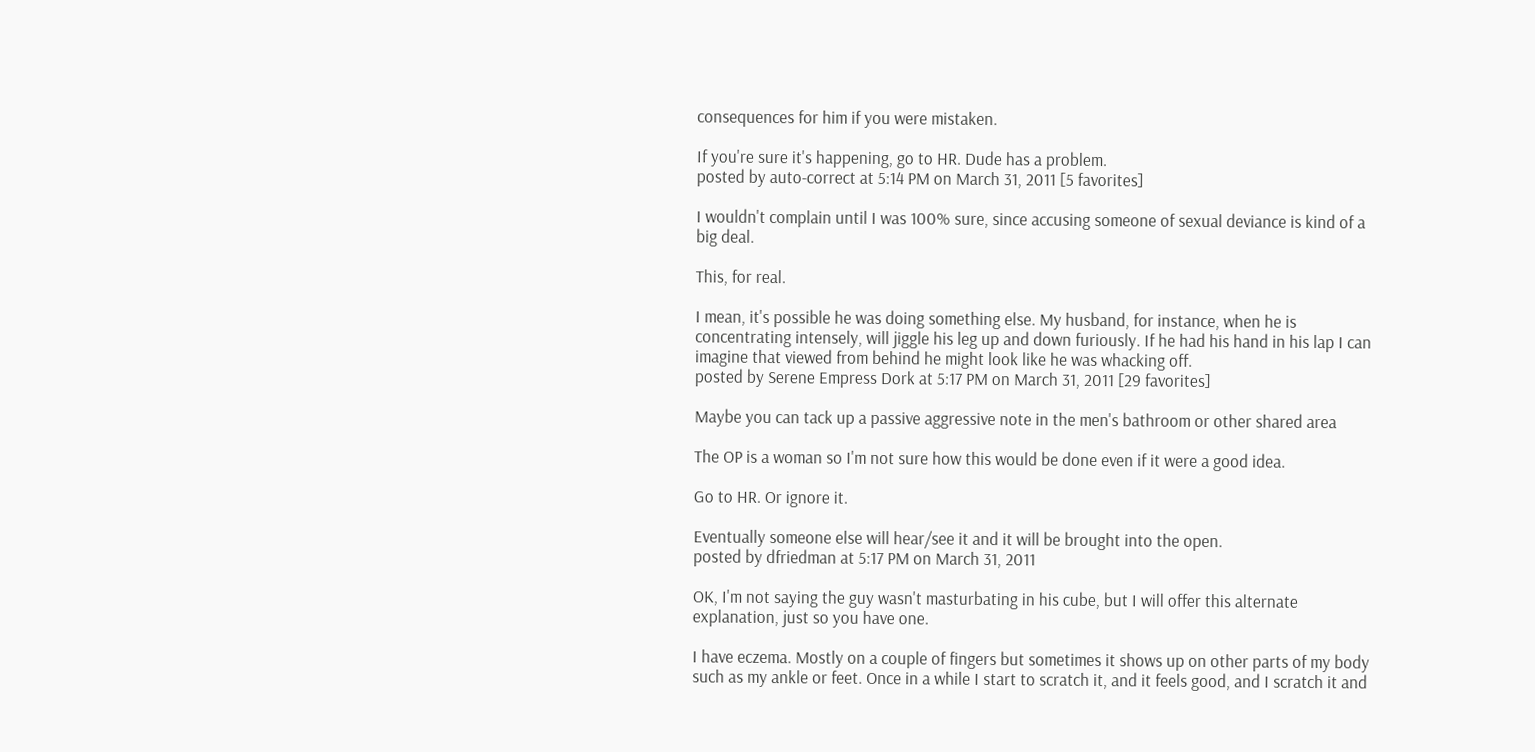consequences for him if you were mistaken.

If you're sure it's happening, go to HR. Dude has a problem.
posted by auto-correct at 5:14 PM on March 31, 2011 [5 favorites]

I wouldn't complain until I was 100% sure, since accusing someone of sexual deviance is kind of a big deal.

This, for real.

I mean, it's possible he was doing something else. My husband, for instance, when he is concentrating intensely, will jiggle his leg up and down furiously. If he had his hand in his lap I can imagine that viewed from behind he might look like he was whacking off.
posted by Serene Empress Dork at 5:17 PM on March 31, 2011 [29 favorites]

Maybe you can tack up a passive aggressive note in the men's bathroom or other shared area

The OP is a woman so I'm not sure how this would be done even if it were a good idea.

Go to HR. Or ignore it.

Eventually someone else will hear/see it and it will be brought into the open.
posted by dfriedman at 5:17 PM on March 31, 2011

OK, I'm not saying the guy wasn't masturbating in his cube, but I will offer this alternate explanation, just so you have one.

I have eczema. Mostly on a couple of fingers but sometimes it shows up on other parts of my body such as my ankle or feet. Once in a while I start to scratch it, and it feels good, and I scratch it and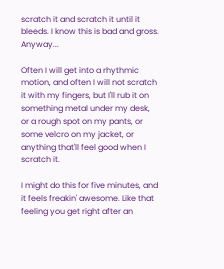scratch it and scratch it until it bleeds. I know this is bad and gross. Anyway...

Often I will get into a rhythmic motion, and often I will not scratch it with my fingers, but I'll rub it on something metal under my desk, or a rough spot on my pants, or some velcro on my jacket, or anything that'll feel good when I scratch it.

I might do this for five minutes, and it feels freakin' awesome. Like that feeling you get right after an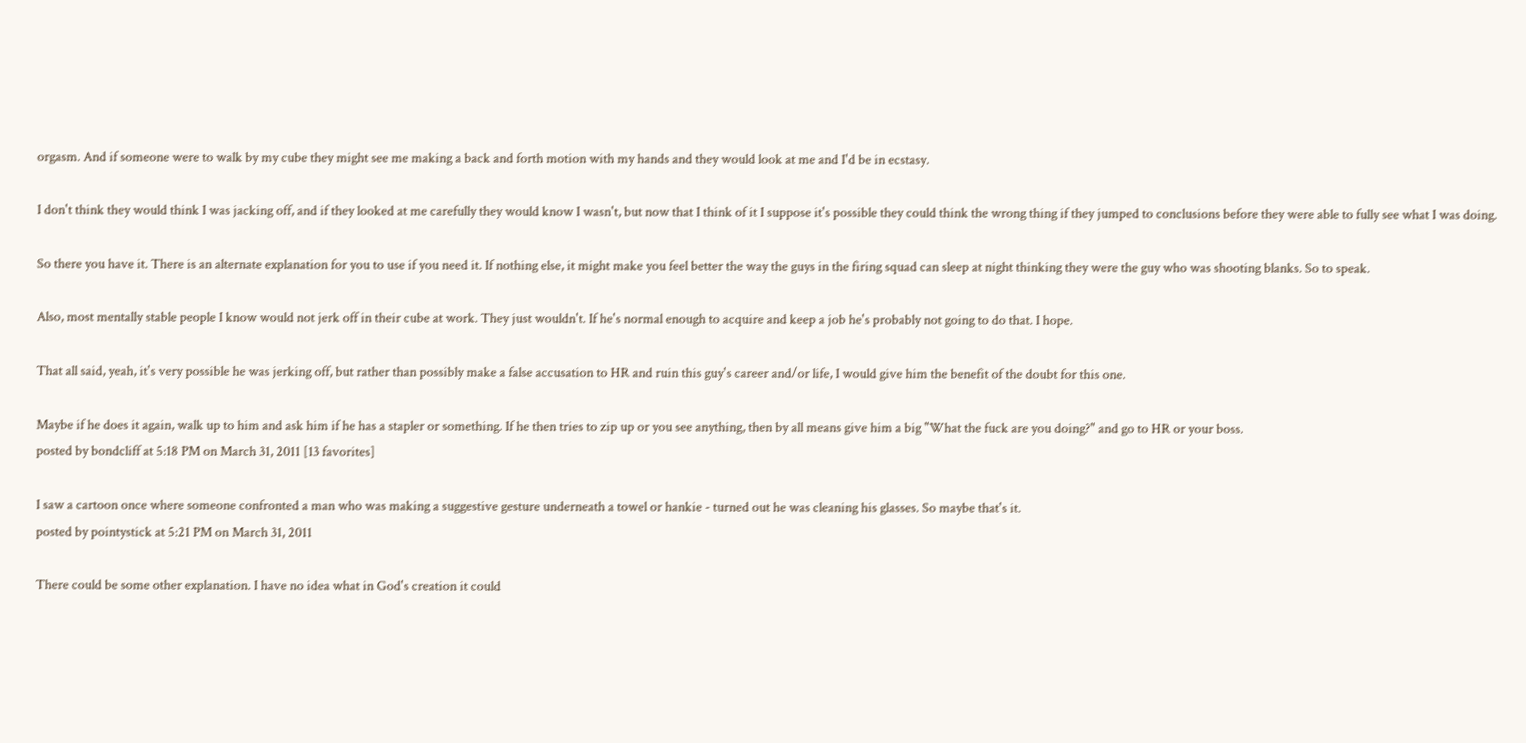orgasm. And if someone were to walk by my cube they might see me making a back and forth motion with my hands and they would look at me and I'd be in ecstasy.

I don't think they would think I was jacking off, and if they looked at me carefully they would know I wasn't, but now that I think of it I suppose it's possible they could think the wrong thing if they jumped to conclusions before they were able to fully see what I was doing.

So there you have it. There is an alternate explanation for you to use if you need it. If nothing else, it might make you feel better the way the guys in the firing squad can sleep at night thinking they were the guy who was shooting blanks. So to speak.

Also, most mentally stable people I know would not jerk off in their cube at work. They just wouldn't. If he's normal enough to acquire and keep a job he's probably not going to do that. I hope.

That all said, yeah, it's very possible he was jerking off, but rather than possibly make a false accusation to HR and ruin this guy's career and/or life, I would give him the benefit of the doubt for this one.

Maybe if he does it again, walk up to him and ask him if he has a stapler or something. If he then tries to zip up or you see anything, then by all means give him a big "What the fuck are you doing?" and go to HR or your boss.
posted by bondcliff at 5:18 PM on March 31, 2011 [13 favorites]

I saw a cartoon once where someone confronted a man who was making a suggestive gesture underneath a towel or hankie - turned out he was cleaning his glasses. So maybe that's it.
posted by pointystick at 5:21 PM on March 31, 2011

There could be some other explanation. I have no idea what in God's creation it could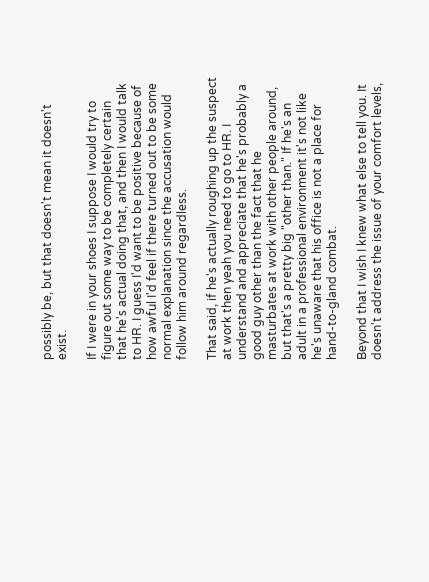possibly be, but that doesn't mean it doesn't exist.

If I were in your shoes I suppose I would try to figure out some way to be completely certain that he's actual doing that, and then I would talk to HR. I guess I'd want to be positive because of how awful I'd feel if there turned out to be some normal explanation since the accusation would follow him around regardless.

That said, if he's actually roughing up the suspect at work then yeah you need to go to HR. I understand and appreciate that he's probably a good guy other than the fact that he masturbates at work with other people around, but that's a pretty big "other than." If he's an adult in a professional environment it's not like he's unaware that his office is not a place for hand-to-gland combat.

Beyond that I wish I knew what else to tell you. It doesn't address the issue of your comfort levels,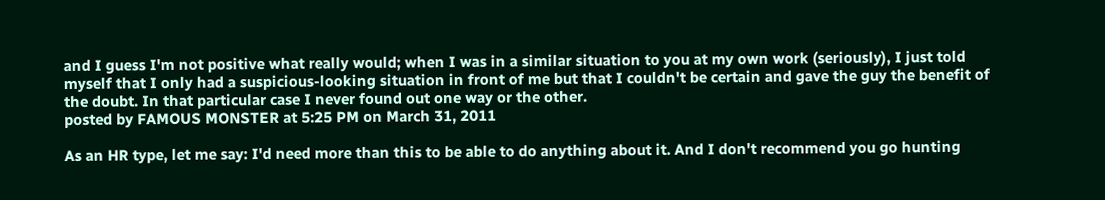and I guess I'm not positive what really would; when I was in a similar situation to you at my own work (seriously), I just told myself that I only had a suspicious-looking situation in front of me but that I couldn't be certain and gave the guy the benefit of the doubt. In that particular case I never found out one way or the other.
posted by FAMOUS MONSTER at 5:25 PM on March 31, 2011

As an HR type, let me say: I'd need more than this to be able to do anything about it. And I don't recommend you go hunting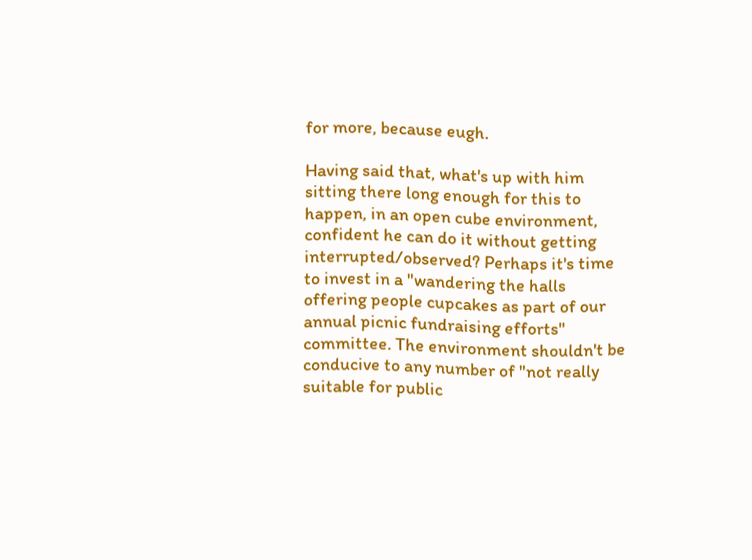for more, because eugh.

Having said that, what's up with him sitting there long enough for this to happen, in an open cube environment, confident he can do it without getting interrupted/observed? Perhaps it's time to invest in a "wandering the halls offering people cupcakes as part of our annual picnic fundraising efforts" committee. The environment shouldn't be conducive to any number of "not really suitable for public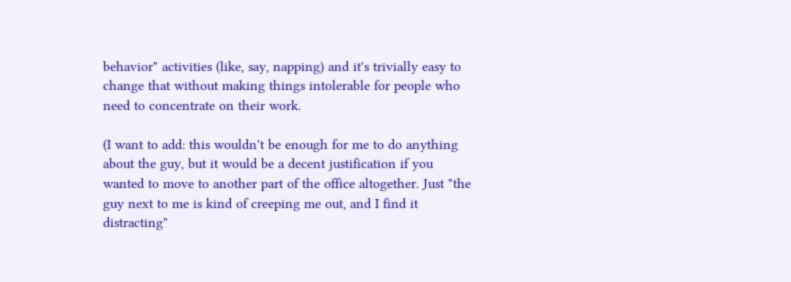behavior" activities (like, say, napping) and it's trivially easy to change that without making things intolerable for people who need to concentrate on their work.

(I want to add: this wouldn't be enough for me to do anything about the guy, but it would be a decent justification if you wanted to move to another part of the office altogether. Just "the guy next to me is kind of creeping me out, and I find it distracting"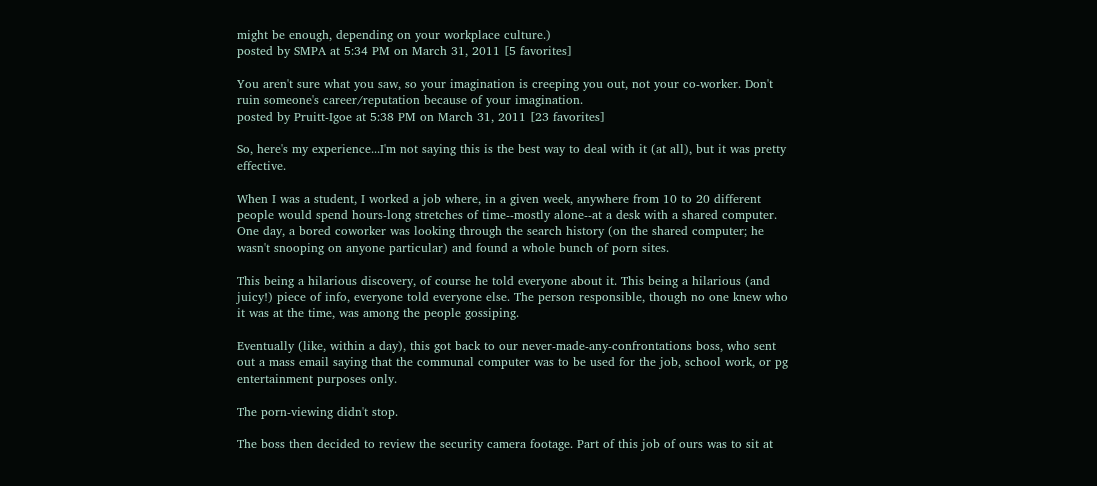might be enough, depending on your workplace culture.)
posted by SMPA at 5:34 PM on March 31, 2011 [5 favorites]

You aren't sure what you saw, so your imagination is creeping you out, not your co-worker. Don't ruin someone's career/reputation because of your imagination.
posted by Pruitt-Igoe at 5:38 PM on March 31, 2011 [23 favorites]

So, here's my experience...I'm not saying this is the best way to deal with it (at all), but it was pretty effective.

When I was a student, I worked a job where, in a given week, anywhere from 10 to 20 different people would spend hours-long stretches of time--mostly alone--at a desk with a shared computer. One day, a bored coworker was looking through the search history (on the shared computer; he wasn't snooping on anyone particular) and found a whole bunch of porn sites.

This being a hilarious discovery, of course he told everyone about it. This being a hilarious (and juicy!) piece of info, everyone told everyone else. The person responsible, though no one knew who it was at the time, was among the people gossiping.

Eventually (like, within a day), this got back to our never-made-any-confrontations boss, who sent out a mass email saying that the communal computer was to be used for the job, school work, or pg entertainment purposes only.

The porn-viewing didn't stop.

The boss then decided to review the security camera footage. Part of this job of ours was to sit at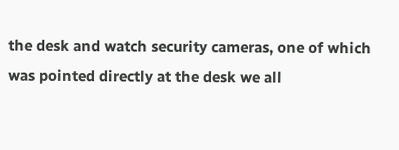the desk and watch security cameras, one of which was pointed directly at the desk we all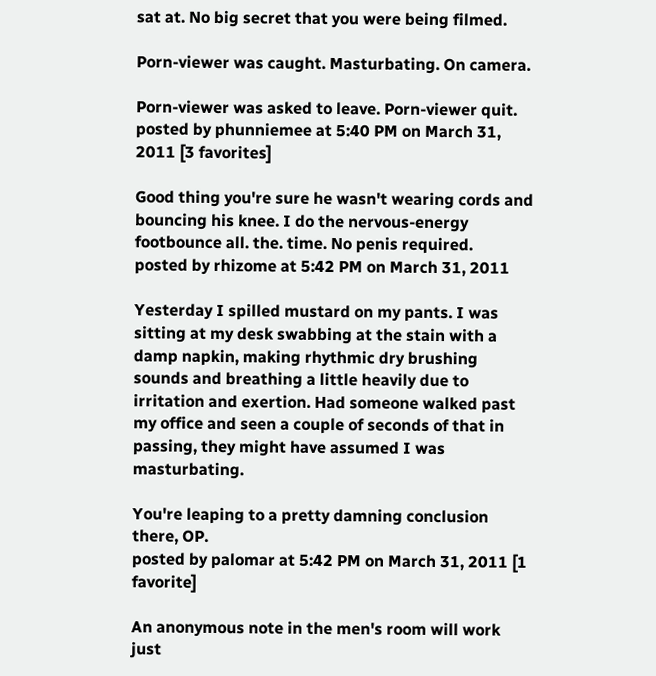sat at. No big secret that you were being filmed.

Porn-viewer was caught. Masturbating. On camera.

Porn-viewer was asked to leave. Porn-viewer quit.
posted by phunniemee at 5:40 PM on March 31, 2011 [3 favorites]

Good thing you're sure he wasn't wearing cords and bouncing his knee. I do the nervous-energy footbounce all. the. time. No penis required.
posted by rhizome at 5:42 PM on March 31, 2011

Yesterday I spilled mustard on my pants. I was sitting at my desk swabbing at the stain with a damp napkin, making rhythmic dry brushing sounds and breathing a little heavily due to irritation and exertion. Had someone walked past my office and seen a couple of seconds of that in passing, they might have assumed I was masturbating.

You're leaping to a pretty damning conclusion there, OP.
posted by palomar at 5:42 PM on March 31, 2011 [1 favorite]

An anonymous note in the men's room will work just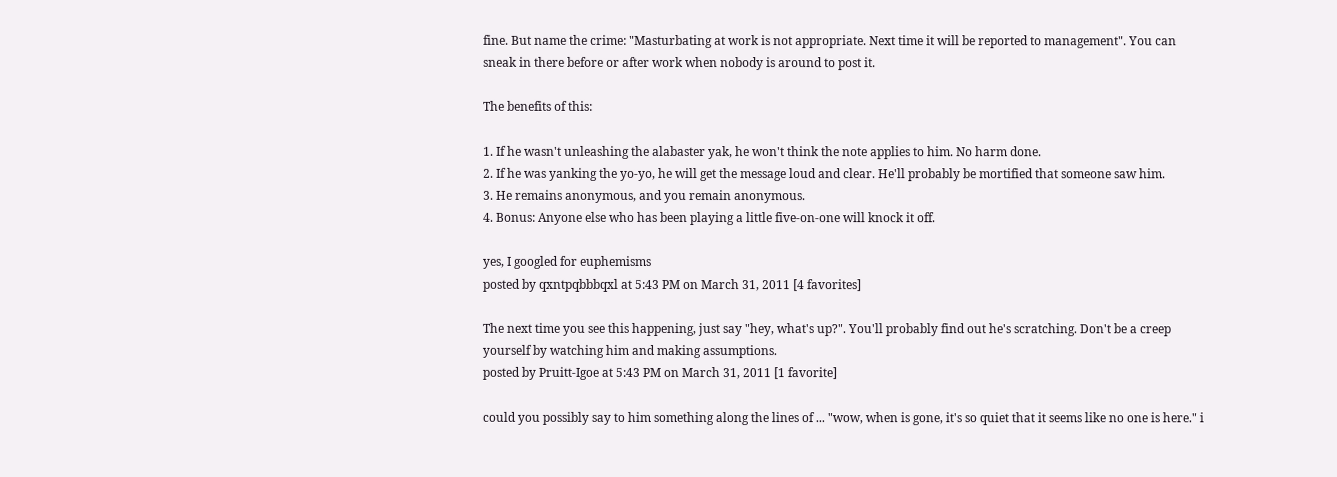fine. But name the crime: "Masturbating at work is not appropriate. Next time it will be reported to management". You can sneak in there before or after work when nobody is around to post it.

The benefits of this:

1. If he wasn't unleashing the alabaster yak, he won't think the note applies to him. No harm done.
2. If he was yanking the yo-yo, he will get the message loud and clear. He'll probably be mortified that someone saw him.
3. He remains anonymous, and you remain anonymous.
4. Bonus: Anyone else who has been playing a little five-on-one will knock it off.

yes, I googled for euphemisms
posted by qxntpqbbbqxl at 5:43 PM on March 31, 2011 [4 favorites]

The next time you see this happening, just say "hey, what's up?". You'll probably find out he's scratching. Don't be a creep yourself by watching him and making assumptions.
posted by Pruitt-Igoe at 5:43 PM on March 31, 2011 [1 favorite]

could you possibly say to him something along the lines of ... "wow, when is gone, it's so quiet that it seems like no one is here." i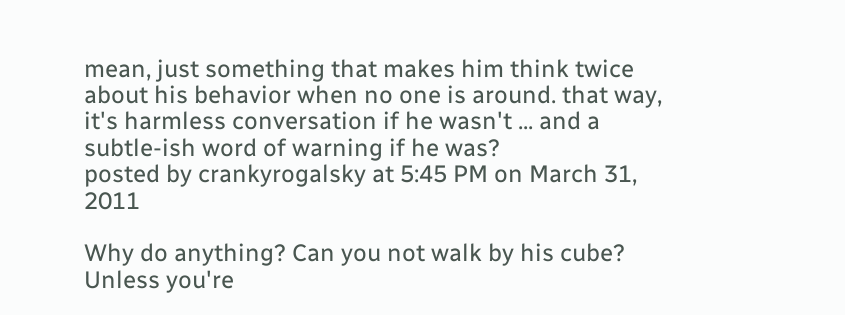mean, just something that makes him think twice about his behavior when no one is around. that way, it's harmless conversation if he wasn't ... and a subtle-ish word of warning if he was?
posted by crankyrogalsky at 5:45 PM on March 31, 2011

Why do anything? Can you not walk by his cube? Unless you're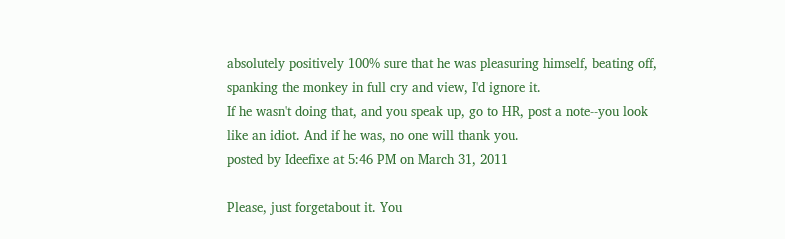absolutely positively 100% sure that he was pleasuring himself, beating off, spanking the monkey in full cry and view, I'd ignore it.
If he wasn't doing that, and you speak up, go to HR, post a note--you look like an idiot. And if he was, no one will thank you.
posted by Ideefixe at 5:46 PM on March 31, 2011

Please, just forgetabout it. You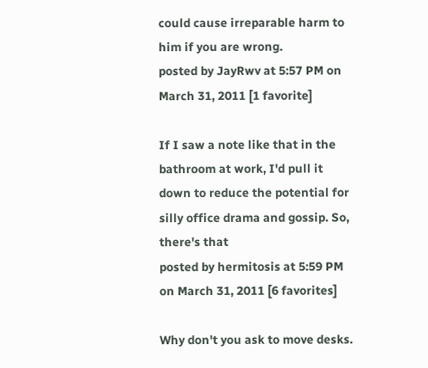could cause irreparable harm to him if you are wrong.
posted by JayRwv at 5:57 PM on March 31, 2011 [1 favorite]

If I saw a note like that in the bathroom at work, I'd pull it down to reduce the potential for silly office drama and gossip. So, there's that
posted by hermitosis at 5:59 PM on March 31, 2011 [6 favorites]

Why don't you ask to move desks.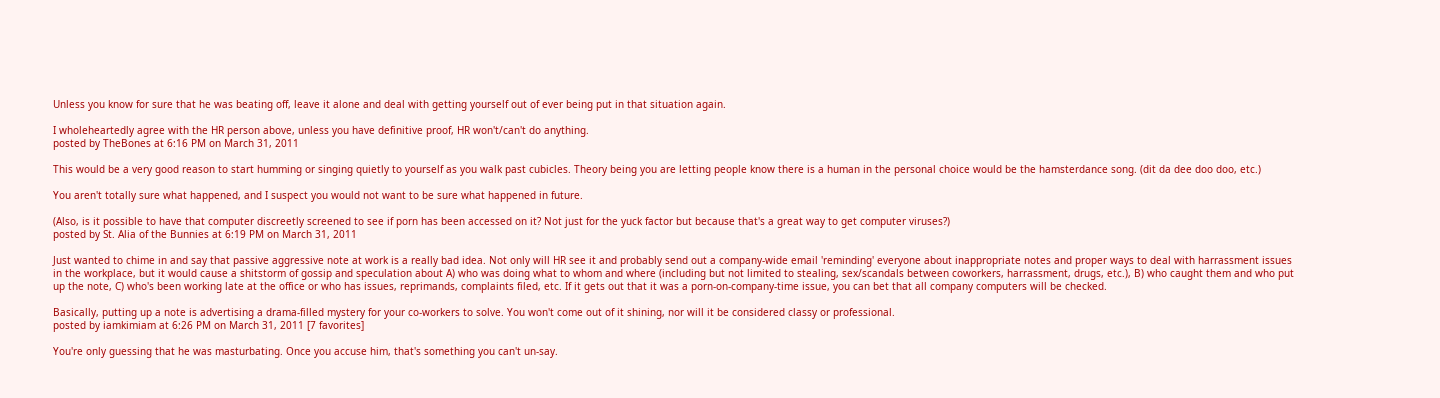Unless you know for sure that he was beating off, leave it alone and deal with getting yourself out of ever being put in that situation again.

I wholeheartedly agree with the HR person above, unless you have definitive proof, HR won't/can't do anything.
posted by TheBones at 6:16 PM on March 31, 2011

This would be a very good reason to start humming or singing quietly to yourself as you walk past cubicles. Theory being you are letting people know there is a human in the personal choice would be the hamsterdance song. (dit da dee doo doo, etc.)

You aren't totally sure what happened, and I suspect you would not want to be sure what happened in future.

(Also, is it possible to have that computer discreetly screened to see if porn has been accessed on it? Not just for the yuck factor but because that's a great way to get computer viruses?)
posted by St. Alia of the Bunnies at 6:19 PM on March 31, 2011

Just wanted to chime in and say that passive aggressive note at work is a really bad idea. Not only will HR see it and probably send out a company-wide email 'reminding' everyone about inappropriate notes and proper ways to deal with harrassment issues in the workplace, but it would cause a shitstorm of gossip and speculation about A) who was doing what to whom and where (including but not limited to stealing, sex/scandals between coworkers, harrassment, drugs, etc.), B) who caught them and who put up the note, C) who's been working late at the office or who has issues, reprimands, complaints filed, etc. If it gets out that it was a porn-on-company-time issue, you can bet that all company computers will be checked.

Basically, putting up a note is advertising a drama-filled mystery for your co-workers to solve. You won't come out of it shining, nor will it be considered classy or professional.
posted by iamkimiam at 6:26 PM on March 31, 2011 [7 favorites]

You're only guessing that he was masturbating. Once you accuse him, that's something you can't un-say.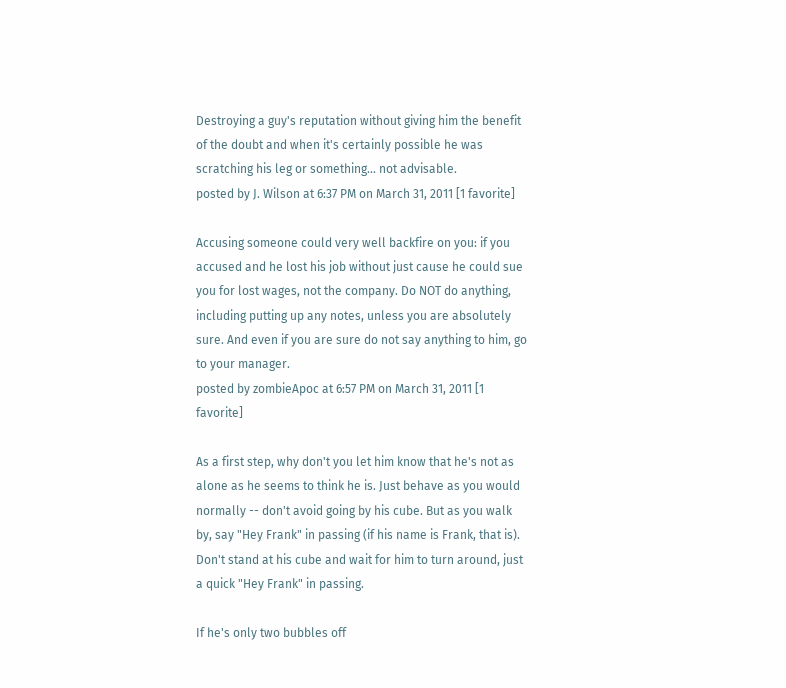Destroying a guy's reputation without giving him the benefit of the doubt and when it's certainly possible he was scratching his leg or something... not advisable.
posted by J. Wilson at 6:37 PM on March 31, 2011 [1 favorite]

Accusing someone could very well backfire on you: if you accused and he lost his job without just cause he could sue you for lost wages, not the company. Do NOT do anything, including putting up any notes, unless you are absolutely sure. And even if you are sure do not say anything to him, go to your manager.
posted by zombieApoc at 6:57 PM on March 31, 2011 [1 favorite]

As a first step, why don't you let him know that he's not as alone as he seems to think he is. Just behave as you would normally -- don't avoid going by his cube. But as you walk by, say "Hey Frank" in passing (if his name is Frank, that is). Don't stand at his cube and wait for him to turn around, just a quick "Hey Frank" in passing.

If he's only two bubbles off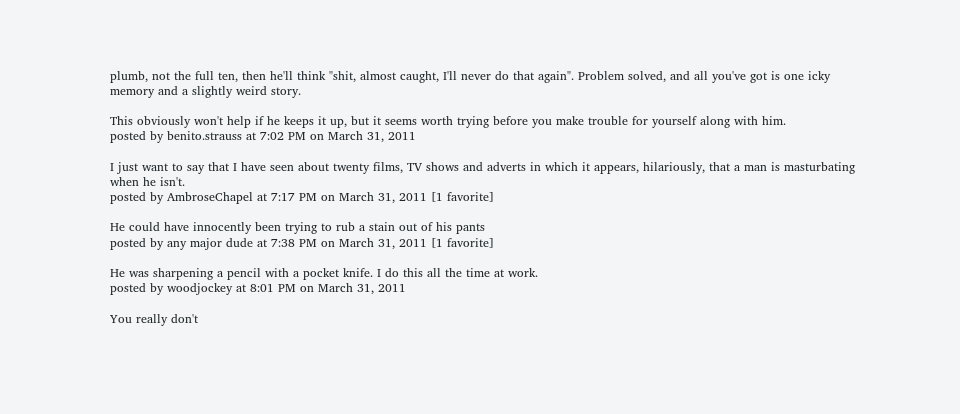plumb, not the full ten, then he'll think "shit, almost caught, I'll never do that again". Problem solved, and all you've got is one icky memory and a slightly weird story.

This obviously won't help if he keeps it up, but it seems worth trying before you make trouble for yourself along with him.
posted by benito.strauss at 7:02 PM on March 31, 2011

I just want to say that I have seen about twenty films, TV shows and adverts in which it appears, hilariously, that a man is masturbating when he isn't.
posted by AmbroseChapel at 7:17 PM on March 31, 2011 [1 favorite]

He could have innocently been trying to rub a stain out of his pants
posted by any major dude at 7:38 PM on March 31, 2011 [1 favorite]

He was sharpening a pencil with a pocket knife. I do this all the time at work.
posted by woodjockey at 8:01 PM on March 31, 2011

You really don't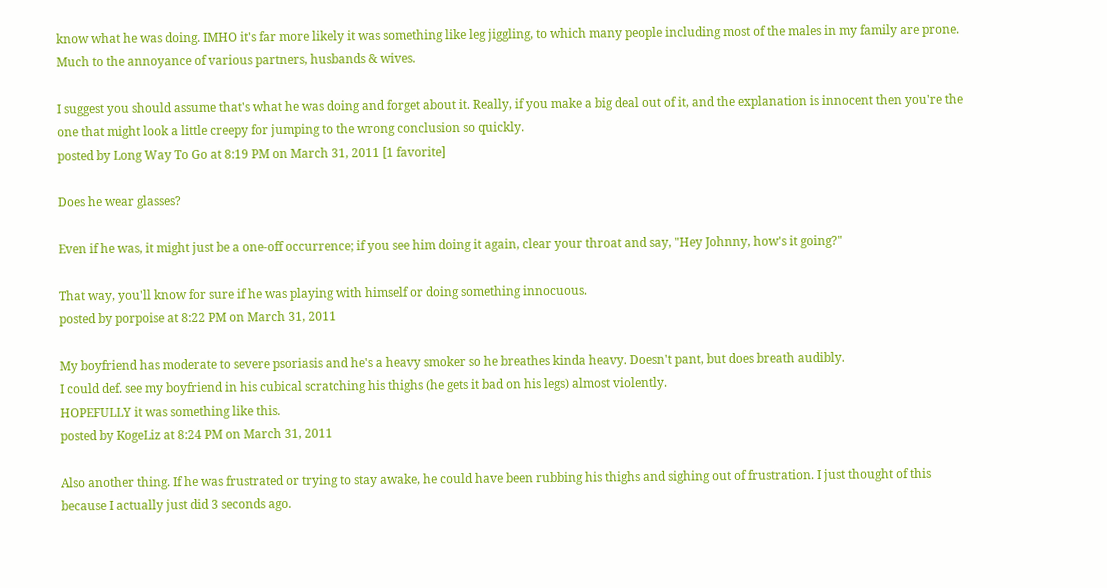know what he was doing. IMHO it's far more likely it was something like leg jiggling, to which many people including most of the males in my family are prone. Much to the annoyance of various partners, husbands & wives.

I suggest you should assume that's what he was doing and forget about it. Really, if you make a big deal out of it, and the explanation is innocent then you're the one that might look a little creepy for jumping to the wrong conclusion so quickly.
posted by Long Way To Go at 8:19 PM on March 31, 2011 [1 favorite]

Does he wear glasses?

Even if he was, it might just be a one-off occurrence; if you see him doing it again, clear your throat and say, "Hey Johnny, how's it going?"

That way, you'll know for sure if he was playing with himself or doing something innocuous.
posted by porpoise at 8:22 PM on March 31, 2011

My boyfriend has moderate to severe psoriasis and he's a heavy smoker so he breathes kinda heavy. Doesn't pant, but does breath audibly.
I could def. see my boyfriend in his cubical scratching his thighs (he gets it bad on his legs) almost violently.
HOPEFULLY it was something like this.
posted by KogeLiz at 8:24 PM on March 31, 2011

Also another thing. If he was frustrated or trying to stay awake, he could have been rubbing his thighs and sighing out of frustration. I just thought of this because I actually just did 3 seconds ago.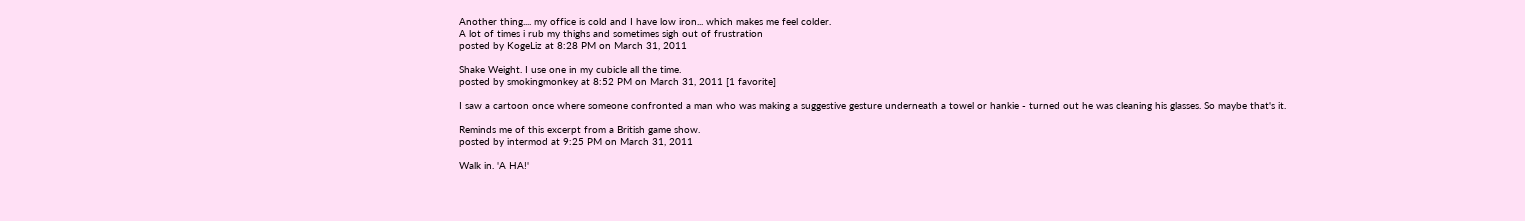Another thing.... my office is cold and I have low iron... which makes me feel colder.
A lot of times i rub my thighs and sometimes sigh out of frustration
posted by KogeLiz at 8:28 PM on March 31, 2011

Shake Weight. I use one in my cubicle all the time.
posted by smokingmonkey at 8:52 PM on March 31, 2011 [1 favorite]

I saw a cartoon once where someone confronted a man who was making a suggestive gesture underneath a towel or hankie - turned out he was cleaning his glasses. So maybe that's it.

Reminds me of this excerpt from a British game show.
posted by intermod at 9:25 PM on March 31, 2011

Walk in. 'A HA!'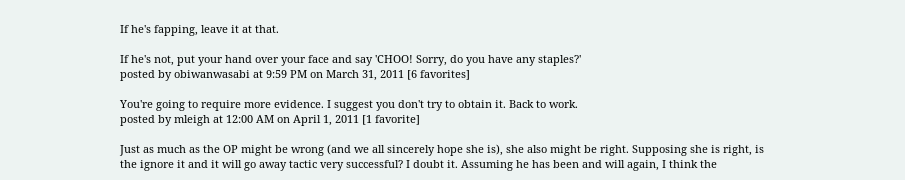If he's fapping, leave it at that.

If he's not, put your hand over your face and say 'CHOO! Sorry, do you have any staples?'
posted by obiwanwasabi at 9:59 PM on March 31, 2011 [6 favorites]

You're going to require more evidence. I suggest you don't try to obtain it. Back to work.
posted by mleigh at 12:00 AM on April 1, 2011 [1 favorite]

Just as much as the OP might be wrong (and we all sincerely hope she is), she also might be right. Supposing she is right, is the ignore it and it will go away tactic very successful? I doubt it. Assuming he has been and will again, I think the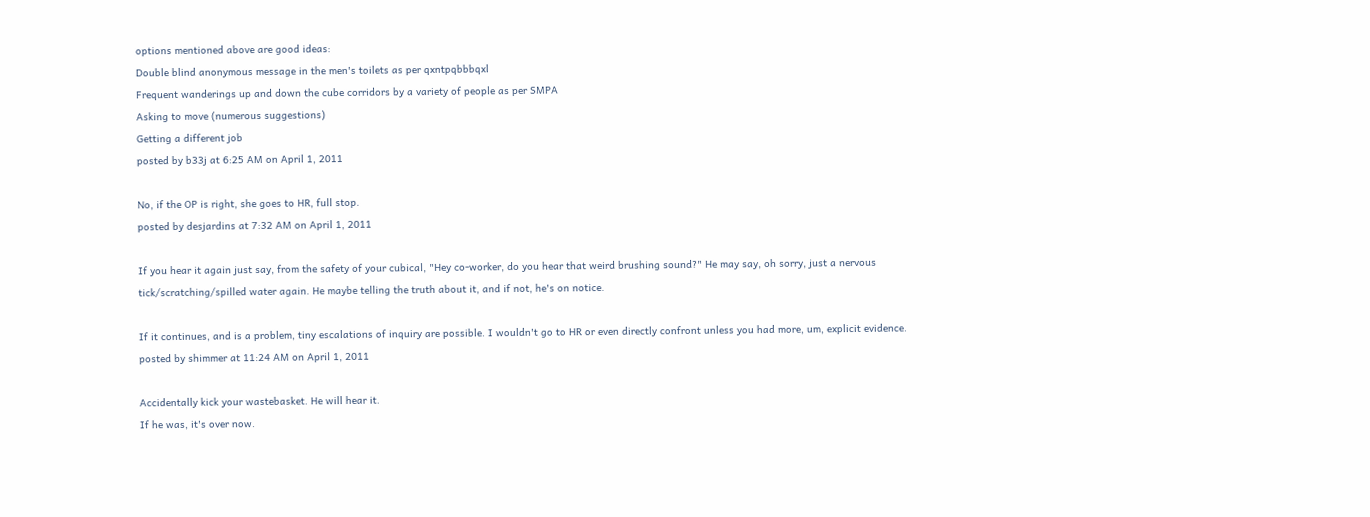options mentioned above are good ideas:
Double blind anonymous message in the men's toilets as per qxntpqbbbqxl
Frequent wanderings up and down the cube corridors by a variety of people as per SMPA
Asking to move (numerous suggestions)
Getting a different job
posted by b33j at 6:25 AM on April 1, 2011

No, if the OP is right, she goes to HR, full stop.
posted by desjardins at 7:32 AM on April 1, 2011

If you hear it again just say, from the safety of your cubical, "Hey co-worker, do you hear that weird brushing sound?" He may say, oh sorry, just a nervous tick/scratching/spilled water again. He maybe telling the truth about it, and if not, he's on notice.

If it continues, and is a problem, tiny escalations of inquiry are possible. I wouldn't go to HR or even directly confront unless you had more, um, explicit evidence.
posted by shimmer at 11:24 AM on April 1, 2011

Accidentally kick your wastebasket. He will hear it.
If he was, it's over now.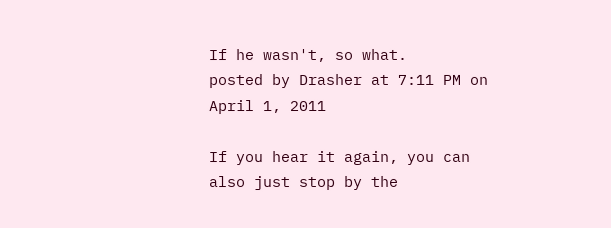If he wasn't, so what.
posted by Drasher at 7:11 PM on April 1, 2011

If you hear it again, you can also just stop by the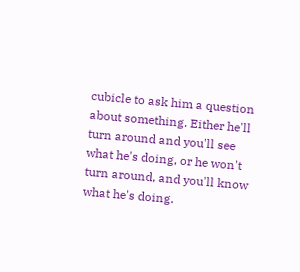cubicle to ask him a question about something. Either he'll turn around and you'll see what he's doing, or he won't turn around, and you'll know what he's doing.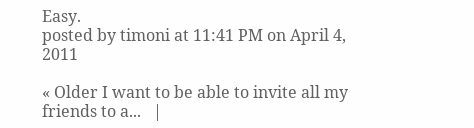Easy.
posted by timoni at 11:41 PM on April 4, 2011

« Older I want to be able to invite all my friends to a...   |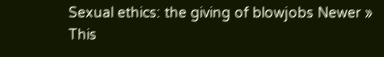Sexual ethics: the giving of blowjobs Newer »
This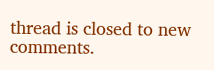thread is closed to new comments.